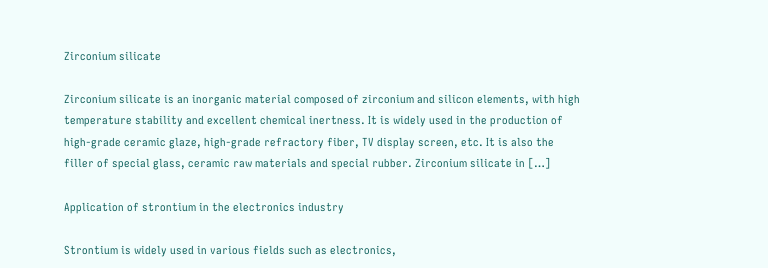Zirconium silicate

Zirconium silicate is an inorganic material composed of zirconium and silicon elements, with high temperature stability and excellent chemical inertness. It is widely used in the production of high-grade ceramic glaze, high-grade refractory fiber, TV display screen, etc. It is also the filler of special glass, ceramic raw materials and special rubber. Zirconium silicate in […]

Application of strontium in the electronics industry

Strontium is widely used in various fields such as electronics,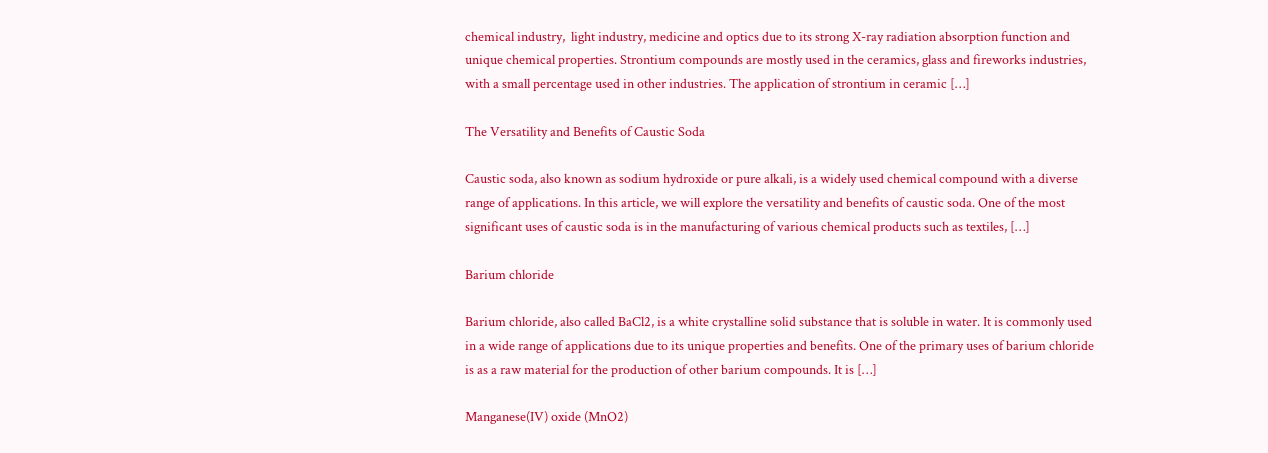chemical industry,  light industry, medicine and optics due to its strong X-ray radiation absorption function and unique chemical properties. Strontium compounds are mostly used in the ceramics, glass and fireworks industries, with a small percentage used in other industries. The application of strontium in ceramic […]

The Versatility and Benefits of Caustic Soda

Caustic soda, also known as sodium hydroxide or pure alkali, is a widely used chemical compound with a diverse range of applications. In this article, we will explore the versatility and benefits of caustic soda. One of the most significant uses of caustic soda is in the manufacturing of various chemical products such as textiles, […]

Barium chloride

Barium chloride, also called BaCl2, is a white crystalline solid substance that is soluble in water. It is commonly used in a wide range of applications due to its unique properties and benefits. One of the primary uses of barium chloride is as a raw material for the production of other barium compounds. It is […]

Manganese(IV) oxide (MnO2)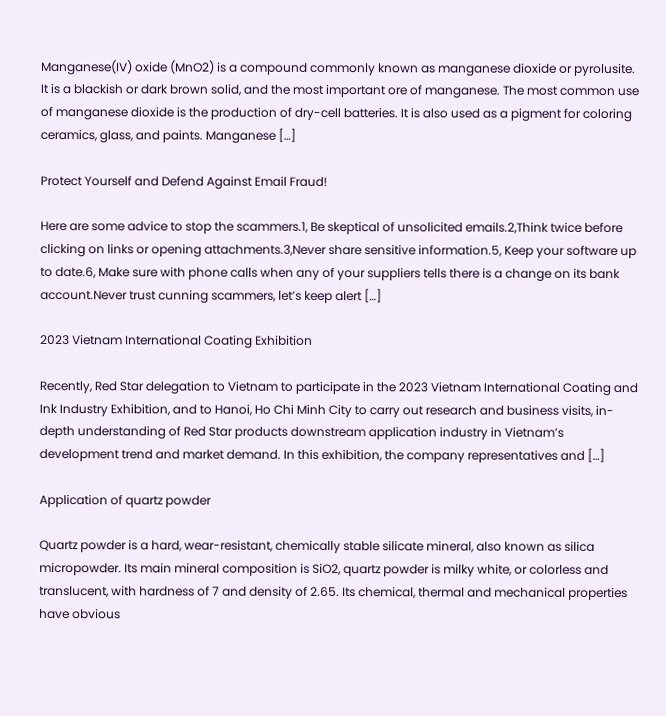Manganese(IV) oxide (MnO2) is a compound commonly known as manganese dioxide or pyrolusite. It is a blackish or dark brown solid, and the most important ore of manganese. The most common use of manganese dioxide is the production of dry-cell batteries. It is also used as a pigment for coloring ceramics, glass, and paints. Manganese […]

Protect Yourself and Defend Against Email Fraud!

Here are some advice to stop the scammers.1, Be skeptical of unsolicited emails.2,Think twice before clicking on links or opening attachments.3,Never share sensitive information.5, Keep your software up to date.6, Make sure with phone calls when any of your suppliers tells there is a change on its bank account.Never trust cunning scammers, let’s keep alert […]

2023 Vietnam International Coating Exhibition

Recently, Red Star delegation to Vietnam to participate in the 2023 Vietnam International Coating and Ink Industry Exhibition, and to Hanoi, Ho Chi Minh City to carry out research and business visits, in-depth understanding of Red Star products downstream application industry in Vietnam’s development trend and market demand. In this exhibition, the company representatives and […]

Application of quartz powder

Quartz powder is a hard, wear-resistant, chemically stable silicate mineral, also known as silica micropowder. Its main mineral composition is SiO2, quartz powder is milky white, or colorless and translucent, with hardness of 7 and density of 2.65. Its chemical, thermal and mechanical properties have obvious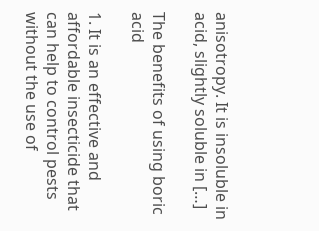anisotropy. It is insoluble in acid, slightly soluble in […]

The benefits of using boric acid

1. It is an effective and affordable insecticide that can help to control pests without the use of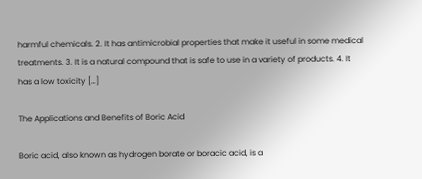harmful chemicals. 2. It has antimicrobial properties that make it useful in some medical treatments. 3. It is a natural compound that is safe to use in a variety of products. 4. It has a low toxicity […]

The Applications and Benefits of Boric Acid

Boric acid, also known as hydrogen borate or boracic acid, is a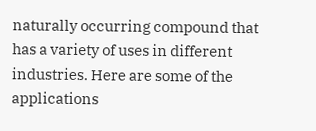naturally occurring compound that has a variety of uses in different industries. Here are some of the applications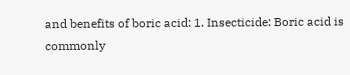and benefits of boric acid: 1. Insecticide: Boric acid is commonly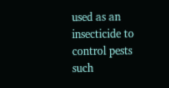used as an insecticide to control pests such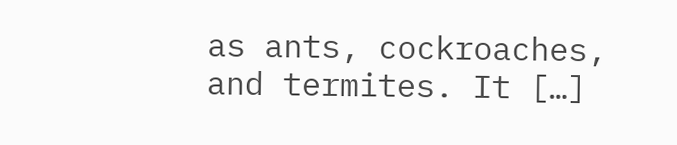as ants, cockroaches, and termites. It […]